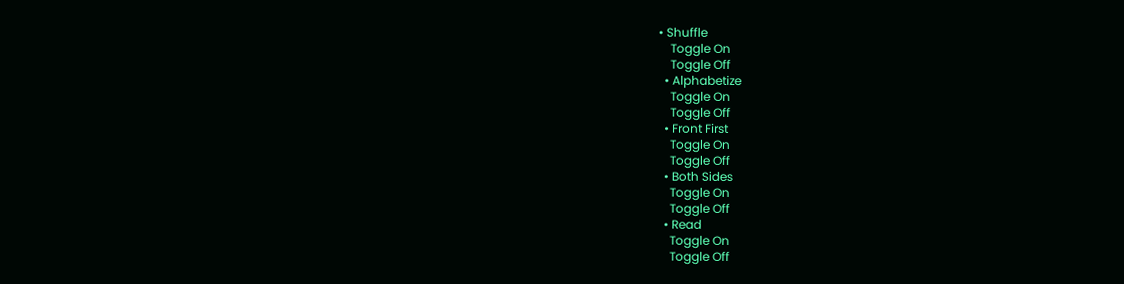• Shuffle
    Toggle On
    Toggle Off
  • Alphabetize
    Toggle On
    Toggle Off
  • Front First
    Toggle On
    Toggle Off
  • Both Sides
    Toggle On
    Toggle Off
  • Read
    Toggle On
    Toggle Off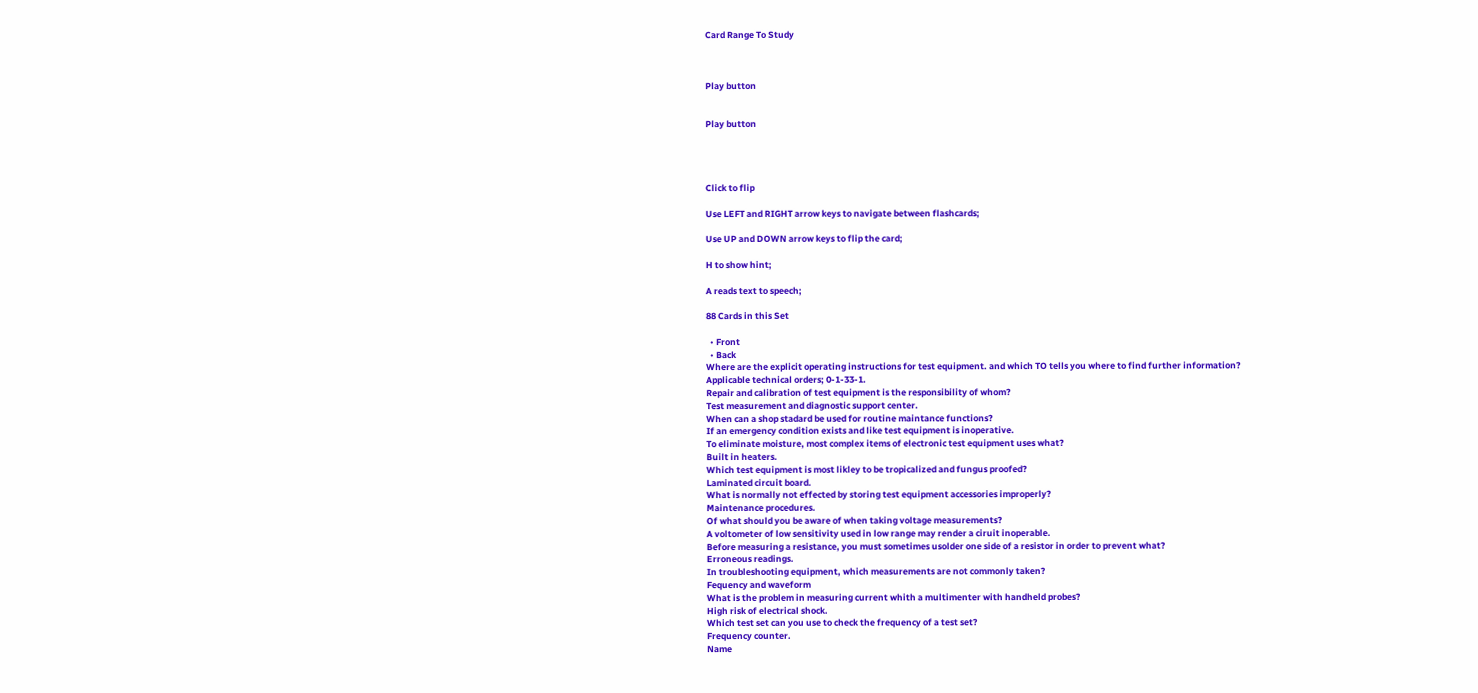Card Range To Study



Play button


Play button




Click to flip

Use LEFT and RIGHT arrow keys to navigate between flashcards;

Use UP and DOWN arrow keys to flip the card;

H to show hint;

A reads text to speech;

88 Cards in this Set

  • Front
  • Back
Where are the explicit operating instructions for test equipment. and which TO tells you where to find further information?
Applicable technical orders; 0-1-33-1.
Repair and calibration of test equipment is the responsibility of whom?
Test measurement and diagnostic support center.
When can a shop stadard be used for routine maintance functions?
If an emergency condition exists and like test equipment is inoperative.
To eliminate moisture, most complex items of electronic test equipment uses what?
Built in heaters.
Which test equipment is most likley to be tropicalized and fungus proofed?
Laminated circuit board.
What is normally not effected by storing test equipment accessories improperly?
Maintenance procedures.
Of what should you be aware of when taking voltage measurements?
A voltometer of low sensitivity used in low range may render a ciruit inoperable.
Before measuring a resistance, you must sometimes usolder one side of a resistor in order to prevent what?
Erroneous readings.
In troubleshooting equipment, which measurements are not commonly taken?
Fequency and waveform
What is the problem in measuring current whith a multimenter with handheld probes?
High risk of electrical shock.
Which test set can you use to check the frequency of a test set?
Frequency counter.
Name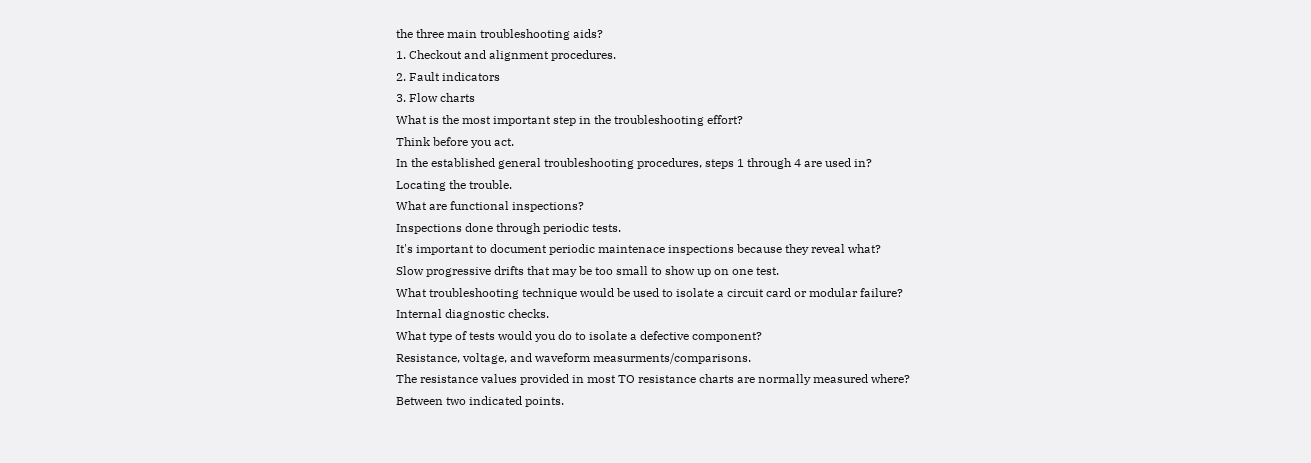the three main troubleshooting aids?
1. Checkout and alignment procedures.
2. Fault indicators
3. Flow charts
What is the most important step in the troubleshooting effort?
Think before you act.
In the established general troubleshooting procedures, steps 1 through 4 are used in?
Locating the trouble.
What are functional inspections?
Inspections done through periodic tests.
It's important to document periodic maintenace inspections because they reveal what?
Slow progressive drifts that may be too small to show up on one test.
What troubleshooting technique would be used to isolate a circuit card or modular failure?
Internal diagnostic checks.
What type of tests would you do to isolate a defective component?
Resistance, voltage, and waveform measurments/comparisons.
The resistance values provided in most TO resistance charts are normally measured where?
Between two indicated points.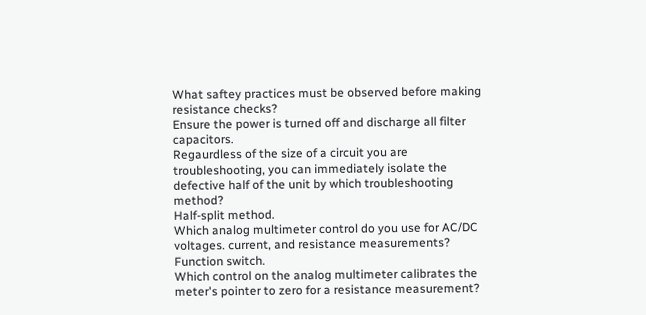What saftey practices must be observed before making resistance checks?
Ensure the power is turned off and discharge all filter capacitors.
Regaurdless of the size of a circuit you are troubleshooting, you can immediately isolate the defective half of the unit by which troubleshooting method?
Half-split method.
Which analog multimeter control do you use for AC/DC voltages. current, and resistance measurements?
Function switch.
Which control on the analog multimeter calibrates the meter's pointer to zero for a resistance measurement?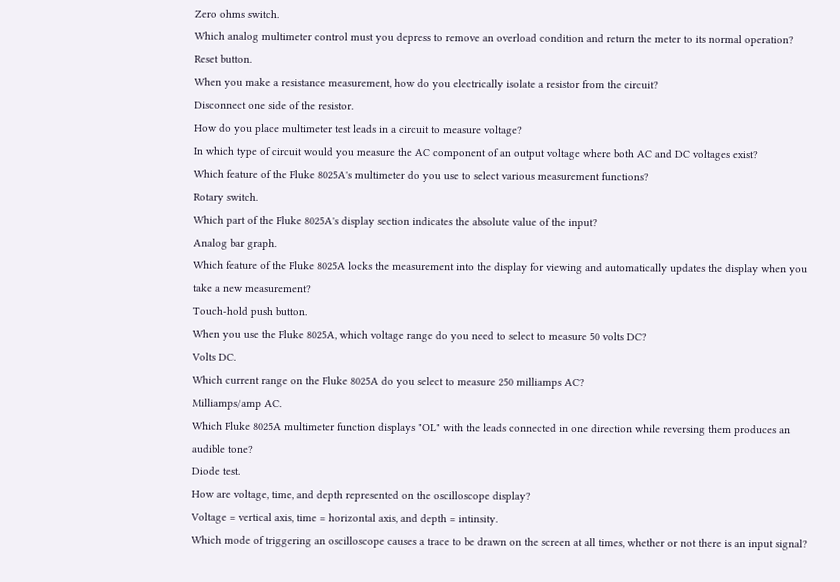Zero ohms switch.
Which analog multimeter control must you depress to remove an overload condition and return the meter to its normal operation?
Reset button.
When you make a resistance measurement, how do you electrically isolate a resistor from the circuit?
Disconnect one side of the resistor.
How do you place multimeter test leads in a circuit to measure voltage?
In which type of circuit would you measure the AC component of an output voltage where both AC and DC voltages exist?
Which feature of the Fluke 8025A's multimeter do you use to select various measurement functions?
Rotary switch.
Which part of the Fluke 8025A's display section indicates the absolute value of the input?
Analog bar graph.
Which feature of the Fluke 8025A locks the measurement into the display for viewing and automatically updates the display when you take a new measurement?
Touch-hold push button.
When you use the Fluke 8025A, which voltage range do you need to select to measure 50 volts DC?
Volts DC.
Which current range on the Fluke 8025A do you select to measure 250 milliamps AC?
Milliamps/amp AC.
Which Fluke 8025A multimeter function displays "OL" with the leads connected in one direction while reversing them produces an audible tone?
Diode test.
How are voltage, time, and depth represented on the oscilloscope display?
Voltage = vertical axis, time = horizontal axis, and depth = intinsity.
Which mode of triggering an oscilloscope causes a trace to be drawn on the screen at all times, whether or not there is an input signal?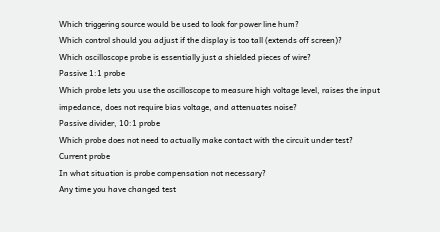Which triggering source would be used to look for power line hum?
Which control should you adjust if the display is too tall (extends off screen)?
Which oscilloscope probe is essentially just a shielded pieces of wire?
Passive 1:1 probe
Which probe lets you use the oscilloscope to measure high voltage level, raises the input impedance, does not require bias voltage, and attenuates noise?
Passive divider, 10:1 probe
Which probe does not need to actually make contact with the circuit under test?
Current probe
In what situation is probe compensation not necessary?
Any time you have changed test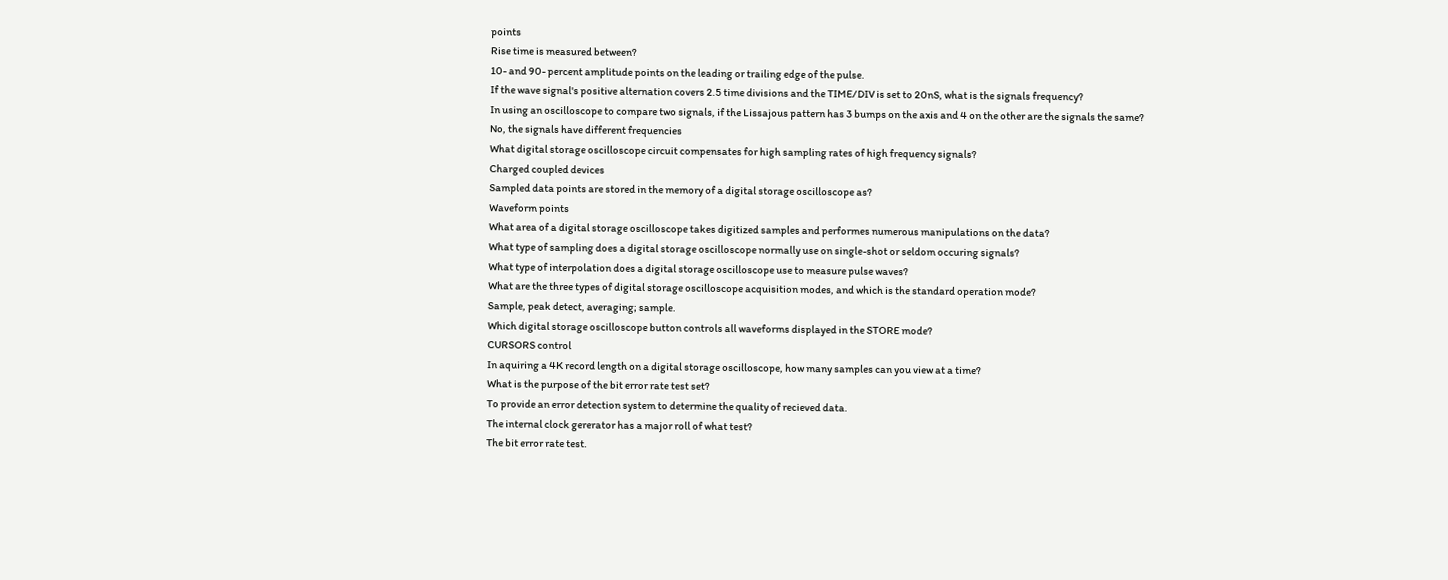points
Rise time is measured between?
10- and 90- percent amplitude points on the leading or trailing edge of the pulse.
If the wave signal's positive alternation covers 2.5 time divisions and the TIME/DIV is set to 20nS, what is the signals frequency?
In using an oscilloscope to compare two signals, if the Lissajous pattern has 3 bumps on the axis and 4 on the other are the signals the same?
No, the signals have different frequencies
What digital storage oscilloscope circuit compensates for high sampling rates of high frequency signals?
Charged coupled devices
Sampled data points are stored in the memory of a digital storage oscilloscope as?
Waveform points
What area of a digital storage oscilloscope takes digitized samples and performes numerous manipulations on the data?
What type of sampling does a digital storage oscilloscope normally use on single-shot or seldom occuring signals?
What type of interpolation does a digital storage oscilloscope use to measure pulse waves?
What are the three types of digital storage oscilloscope acquisition modes, and which is the standard operation mode?
Sample, peak detect, averaging; sample.
Which digital storage oscilloscope button controls all waveforms displayed in the STORE mode?
CURSORS control
In aquiring a 4K record length on a digital storage oscilloscope, how many samples can you view at a time?
What is the purpose of the bit error rate test set?
To provide an error detection system to determine the quality of recieved data.
The internal clock gererator has a major roll of what test?
The bit error rate test.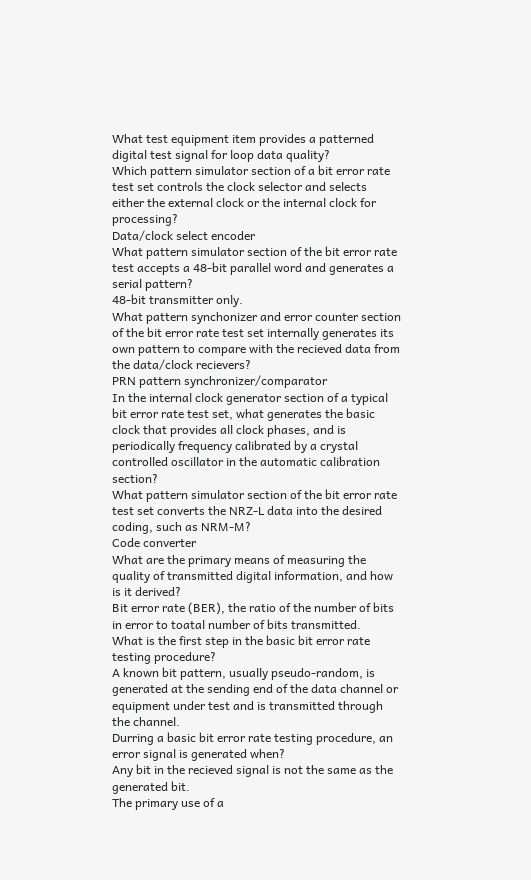What test equipment item provides a patterned digital test signal for loop data quality?
Which pattern simulator section of a bit error rate test set controls the clock selector and selects either the external clock or the internal clock for processing?
Data/clock select encoder
What pattern simulator section of the bit error rate test accepts a 48-bit parallel word and generates a serial pattern?
48-bit transmitter only.
What pattern synchonizer and error counter section of the bit error rate test set internally generates its own pattern to compare with the recieved data from the data/clock recievers?
PRN pattern synchronizer/comparator
In the internal clock generator section of a typical bit error rate test set, what generates the basic clock that provides all clock phases, and is periodically frequency calibrated by a crystal controlled oscillator in the automatic calibration section?
What pattern simulator section of the bit error rate test set converts the NRZ-L data into the desired coding, such as NRM-M?
Code converter
What are the primary means of measuring the quality of transmitted digital information, and how is it derived?
Bit error rate (BER), the ratio of the number of bits in error to toatal number of bits transmitted.
What is the first step in the basic bit error rate testing procedure?
A known bit pattern, usually pseudo-random, is generated at the sending end of the data channel or equipment under test and is transmitted through the channel.
Durring a basic bit error rate testing procedure, an error signal is generated when?
Any bit in the recieved signal is not the same as the generated bit.
The primary use of a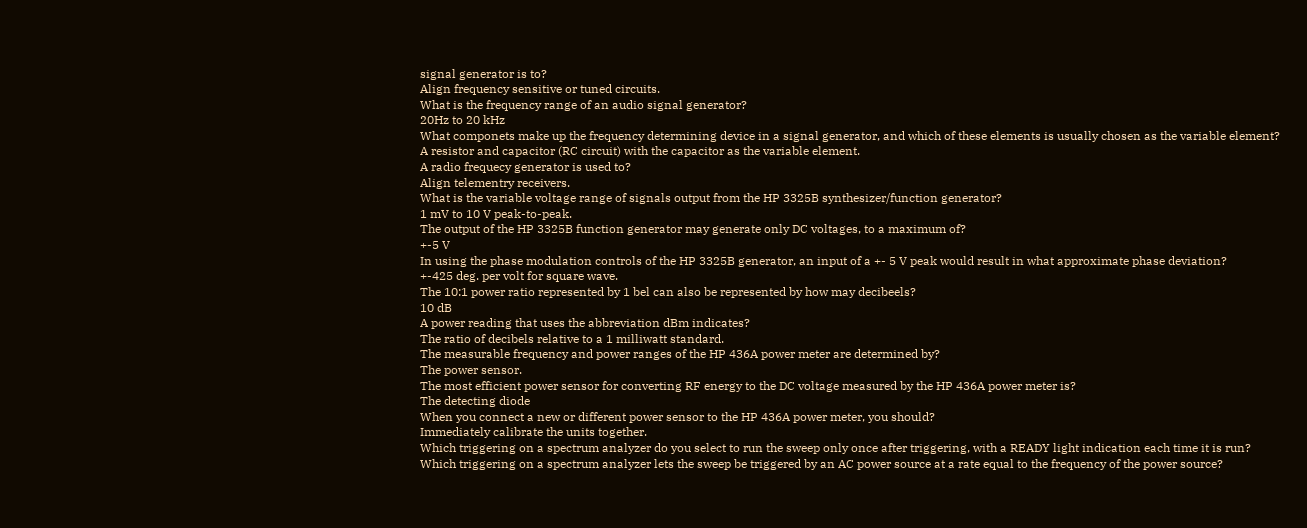signal generator is to?
Align frequency sensitive or tuned circuits.
What is the frequency range of an audio signal generator?
20Hz to 20 kHz
What componets make up the frequency determining device in a signal generator, and which of these elements is usually chosen as the variable element?
A resistor and capacitor (RC circuit) with the capacitor as the variable element.
A radio frequecy generator is used to?
Align telementry receivers.
What is the variable voltage range of signals output from the HP 3325B synthesizer/function generator?
1 mV to 10 V peak-to-peak.
The output of the HP 3325B function generator may generate only DC voltages, to a maximum of?
+-5 V
In using the phase modulation controls of the HP 3325B generator, an input of a +- 5 V peak would result in what approximate phase deviation?
+-425 deg. per volt for square wave.
The 10:1 power ratio represented by 1 bel can also be represented by how may decibeels?
10 dB
A power reading that uses the abbreviation dBm indicates?
The ratio of decibels relative to a 1 milliwatt standard.
The measurable frequency and power ranges of the HP 436A power meter are determined by?
The power sensor.
The most efficient power sensor for converting RF energy to the DC voltage measured by the HP 436A power meter is?
The detecting diode
When you connect a new or different power sensor to the HP 436A power meter, you should?
Immediately calibrate the units together.
Which triggering on a spectrum analyzer do you select to run the sweep only once after triggering, with a READY light indication each time it is run?
Which triggering on a spectrum analyzer lets the sweep be triggered by an AC power source at a rate equal to the frequency of the power source?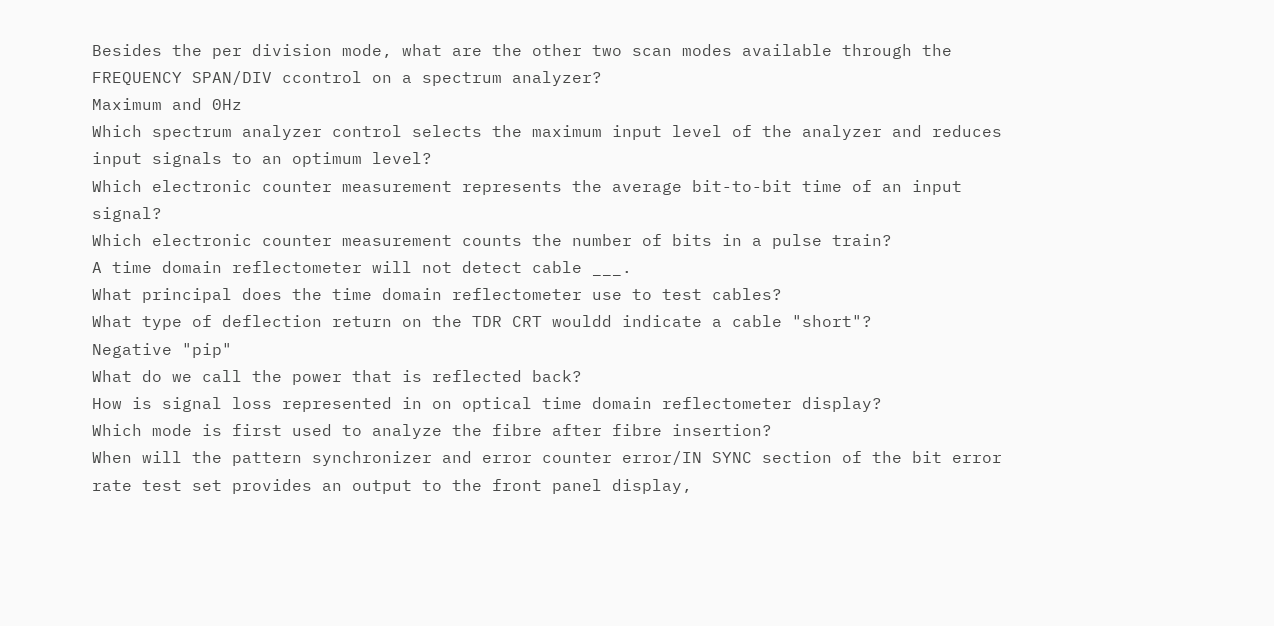Besides the per division mode, what are the other two scan modes available through the FREQUENCY SPAN/DIV ccontrol on a spectrum analyzer?
Maximum and 0Hz
Which spectrum analyzer control selects the maximum input level of the analyzer and reduces input signals to an optimum level?
Which electronic counter measurement represents the average bit-to-bit time of an input signal?
Which electronic counter measurement counts the number of bits in a pulse train?
A time domain reflectometer will not detect cable ___.
What principal does the time domain reflectometer use to test cables?
What type of deflection return on the TDR CRT wouldd indicate a cable "short"?
Negative "pip"
What do we call the power that is reflected back?
How is signal loss represented in on optical time domain reflectometer display?
Which mode is first used to analyze the fibre after fibre insertion?
When will the pattern synchronizer and error counter error/IN SYNC section of the bit error rate test set provides an output to the front panel display,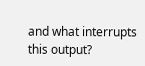and what interrupts this output?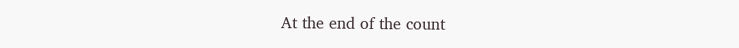At the end of the count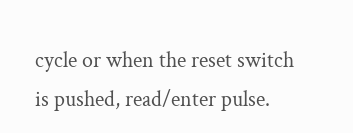cycle or when the reset switch is pushed, read/enter pulse.